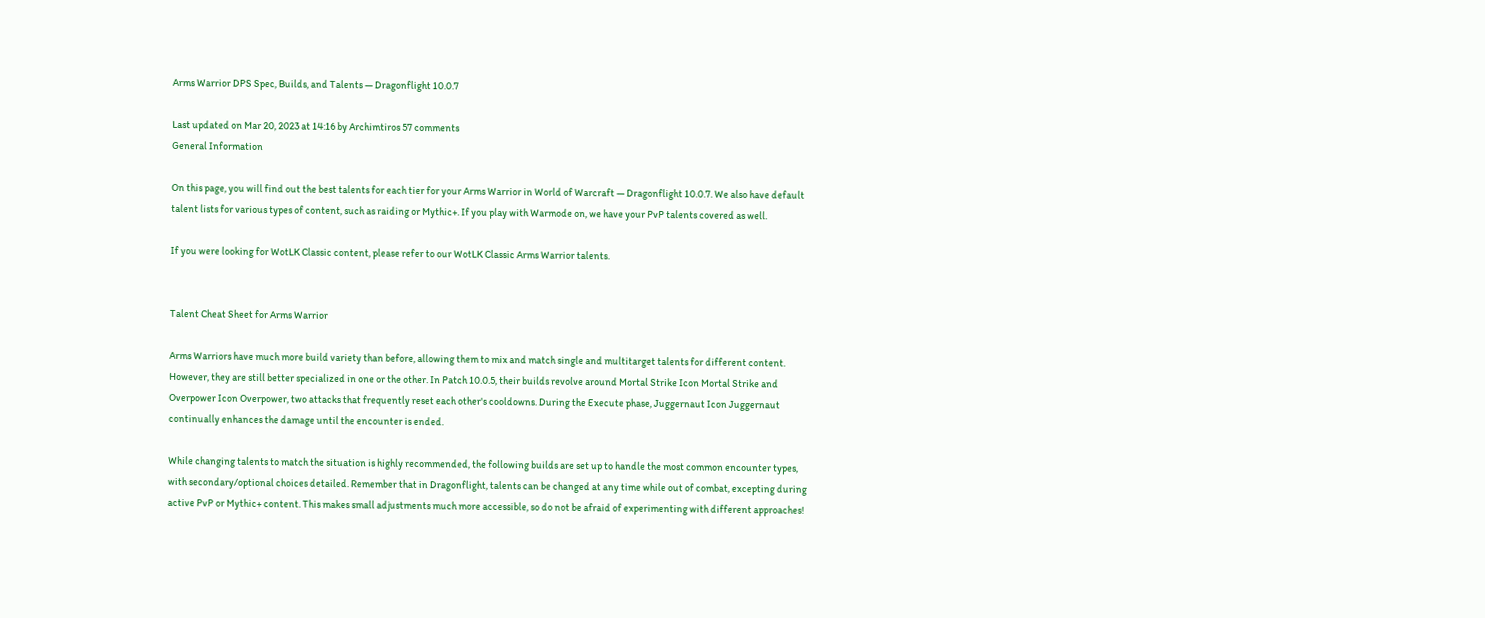Arms Warrior DPS Spec, Builds, and Talents — Dragonflight 10.0.7

Last updated on Mar 20, 2023 at 14:16 by Archimtiros 57 comments
General Information

On this page, you will find out the best talents for each tier for your Arms Warrior in World of Warcraft — Dragonflight 10.0.7. We also have default talent lists for various types of content, such as raiding or Mythic+. If you play with Warmode on, we have your PvP talents covered as well.

If you were looking for WotLK Classic content, please refer to our WotLK Classic Arms Warrior talents.


Talent Cheat Sheet for Arms Warrior

Arms Warriors have much more build variety than before, allowing them to mix and match single and multitarget talents for different content. However, they are still better specialized in one or the other. In Patch 10.0.5, their builds revolve around Mortal Strike Icon Mortal Strike and Overpower Icon Overpower, two attacks that frequently reset each other's cooldowns. During the Execute phase, Juggernaut Icon Juggernaut continually enhances the damage until the encounter is ended.

While changing talents to match the situation is highly recommended, the following builds are set up to handle the most common encounter types, with secondary/optional choices detailed. Remember that in Dragonflight, talents can be changed at any time while out of combat, excepting during active PvP or Mythic+ content. This makes small adjustments much more accessible, so do not be afraid of experimenting with different approaches!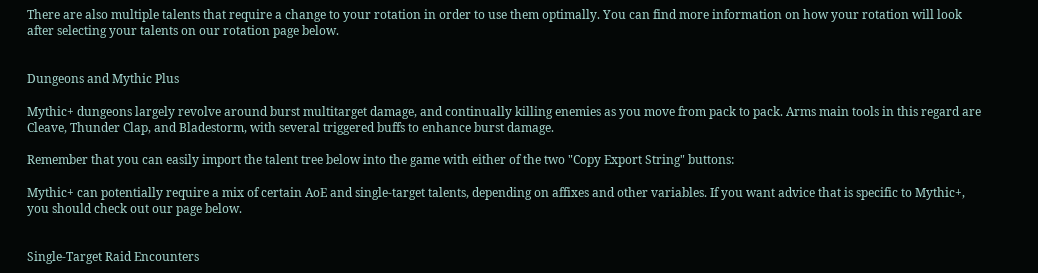There are also multiple talents that require a change to your rotation in order to use them optimally. You can find more information on how your rotation will look after selecting your talents on our rotation page below.


Dungeons and Mythic Plus

Mythic+ dungeons largely revolve around burst multitarget damage, and continually killing enemies as you move from pack to pack. Arms main tools in this regard are Cleave, Thunder Clap, and Bladestorm, with several triggered buffs to enhance burst damage.

Remember that you can easily import the talent tree below into the game with either of the two "Copy Export String" buttons:

Mythic+ can potentially require a mix of certain AoE and single-target talents, depending on affixes and other variables. If you want advice that is specific to Mythic+, you should check out our page below.


Single-Target Raid Encounters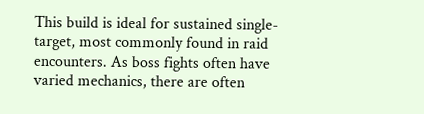This build is ideal for sustained single-target, most commonly found in raid encounters. As boss fights often have varied mechanics, there are often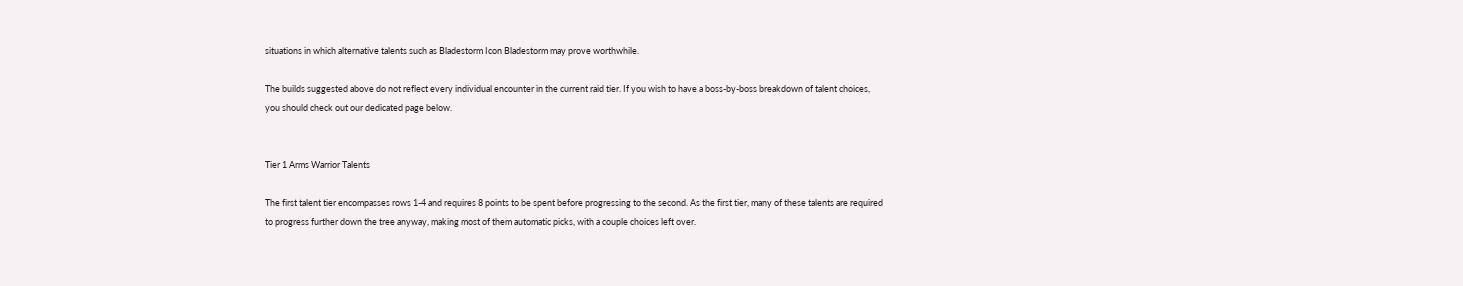situations in which alternative talents such as Bladestorm Icon Bladestorm may prove worthwhile.

The builds suggested above do not reflect every individual encounter in the current raid tier. If you wish to have a boss-by-boss breakdown of talent choices, you should check out our dedicated page below.


Tier 1 Arms Warrior Talents

The first talent tier encompasses rows 1-4 and requires 8 points to be spent before progressing to the second. As the first tier, many of these talents are required to progress further down the tree anyway, making most of them automatic picks, with a couple choices left over.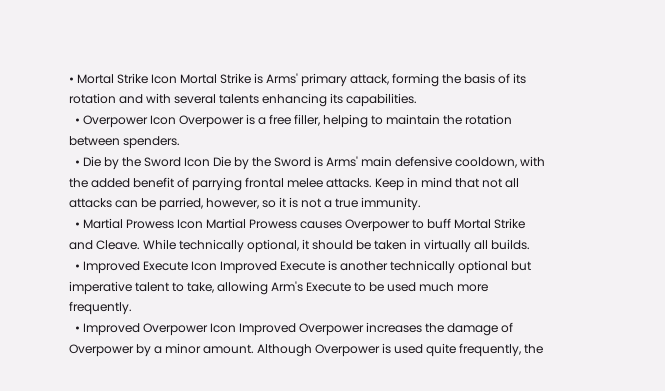• Mortal Strike Icon Mortal Strike is Arms' primary attack, forming the basis of its rotation and with several talents enhancing its capabilities.
  • Overpower Icon Overpower is a free filler, helping to maintain the rotation between spenders.
  • Die by the Sword Icon Die by the Sword is Arms' main defensive cooldown, with the added benefit of parrying frontal melee attacks. Keep in mind that not all attacks can be parried, however, so it is not a true immunity.
  • Martial Prowess Icon Martial Prowess causes Overpower to buff Mortal Strike and Cleave. While technically optional, it should be taken in virtually all builds.
  • Improved Execute Icon Improved Execute is another technically optional but imperative talent to take, allowing Arm's Execute to be used much more frequently.
  • Improved Overpower Icon Improved Overpower increases the damage of Overpower by a minor amount. Although Overpower is used quite frequently, the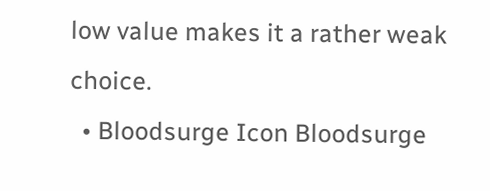low value makes it a rather weak choice.
  • Bloodsurge Icon Bloodsurge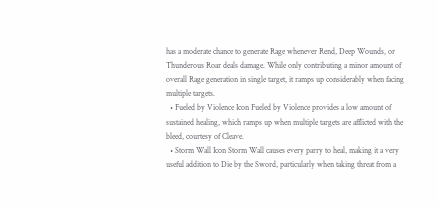has a moderate chance to generate Rage whenever Rend, Deep Wounds, or Thunderous Roar deals damage. While only contributing a minor amount of overall Rage generation in single target, it ramps up considerably when facing multiple targets.
  • Fueled by Violence Icon Fueled by Violence provides a low amount of sustained healing, which ramps up when multiple targets are afflicted with the bleed, courtesy of Cleave.
  • Storm Wall Icon Storm Wall causes every parry to heal, making it a very useful addition to Die by the Sword, particularly when taking threat from a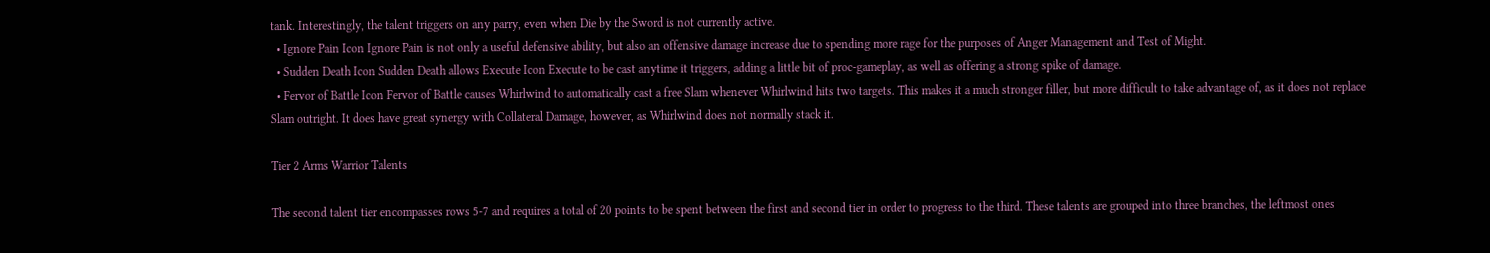tank. Interestingly, the talent triggers on any parry, even when Die by the Sword is not currently active.
  • Ignore Pain Icon Ignore Pain is not only a useful defensive ability, but also an offensive damage increase due to spending more rage for the purposes of Anger Management and Test of Might.
  • Sudden Death Icon Sudden Death allows Execute Icon Execute to be cast anytime it triggers, adding a little bit of proc-gameplay, as well as offering a strong spike of damage.
  • Fervor of Battle Icon Fervor of Battle causes Whirlwind to automatically cast a free Slam whenever Whirlwind hits two targets. This makes it a much stronger filler, but more difficult to take advantage of, as it does not replace Slam outright. It does have great synergy with Collateral Damage, however, as Whirlwind does not normally stack it.

Tier 2 Arms Warrior Talents

The second talent tier encompasses rows 5-7 and requires a total of 20 points to be spent between the first and second tier in order to progress to the third. These talents are grouped into three branches, the leftmost ones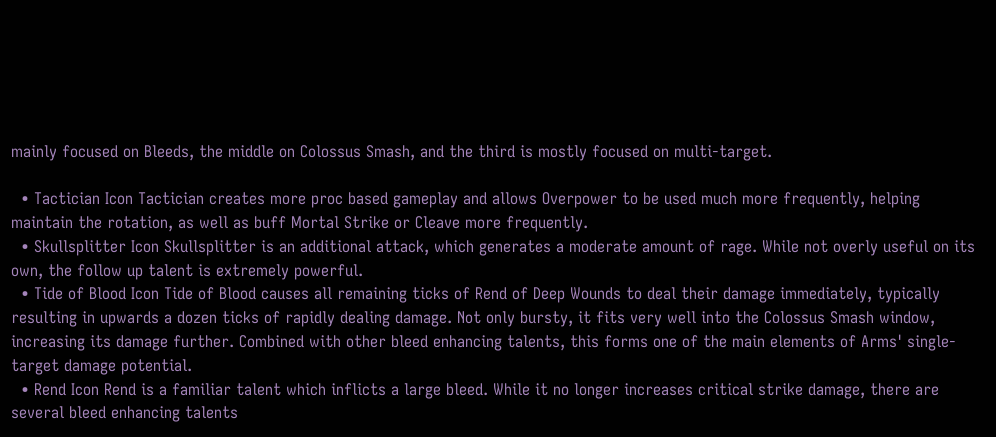mainly focused on Bleeds, the middle on Colossus Smash, and the third is mostly focused on multi-target.

  • Tactician Icon Tactician creates more proc based gameplay and allows Overpower to be used much more frequently, helping maintain the rotation, as well as buff Mortal Strike or Cleave more frequently.
  • Skullsplitter Icon Skullsplitter is an additional attack, which generates a moderate amount of rage. While not overly useful on its own, the follow up talent is extremely powerful.
  • Tide of Blood Icon Tide of Blood causes all remaining ticks of Rend of Deep Wounds to deal their damage immediately, typically resulting in upwards a dozen ticks of rapidly dealing damage. Not only bursty, it fits very well into the Colossus Smash window, increasing its damage further. Combined with other bleed enhancing talents, this forms one of the main elements of Arms' single-target damage potential.
  • Rend Icon Rend is a familiar talent which inflicts a large bleed. While it no longer increases critical strike damage, there are several bleed enhancing talents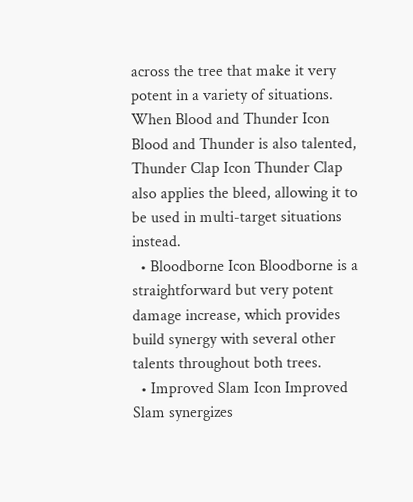across the tree that make it very potent in a variety of situations. When Blood and Thunder Icon Blood and Thunder is also talented, Thunder Clap Icon Thunder Clap also applies the bleed, allowing it to be used in multi-target situations instead.
  • Bloodborne Icon Bloodborne is a straightforward but very potent damage increase, which provides build synergy with several other talents throughout both trees.
  • Improved Slam Icon Improved Slam synergizes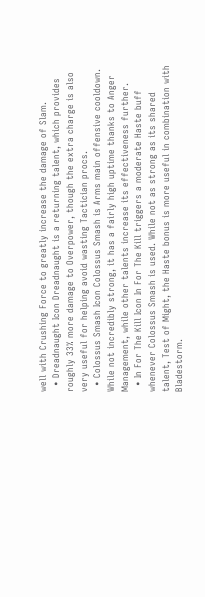well with Crushing Force to greatly increase the damage of Slam.
  • Dreadnaught Icon Dreadnaught is a returning talent, which provides roughly 33% more damage to Overpower, though the extra charge is also very useful for helping avoid wasting Tactician procs.
  • Colossus Smash Icon Colossus Smash is Arms main offensive cooldown. While not incredibly strong, it has a fairly high uptime thanks to Anger Management, while other talents increase its effectiveness further.
  • In For The Kill Icon In For The Kill triggers a moderate Haste buff whenever Colossus Smash is used. While not as strong as its shared talent, Test of Might, the Haste bonus is more useful in combination with Bladestorm.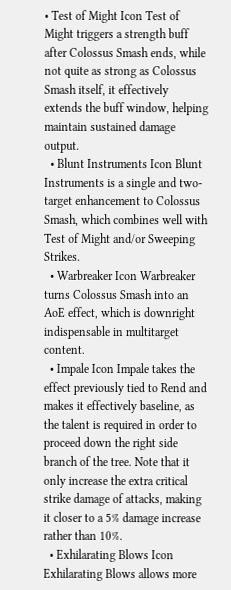• Test of Might Icon Test of Might triggers a strength buff after Colossus Smash ends, while not quite as strong as Colossus Smash itself, it effectively extends the buff window, helping maintain sustained damage output.
  • Blunt Instruments Icon Blunt Instruments is a single and two-target enhancement to Colossus Smash, which combines well with Test of Might and/or Sweeping Strikes.
  • Warbreaker Icon Warbreaker turns Colossus Smash into an AoE effect, which is downright indispensable in multitarget content.
  • Impale Icon Impale takes the effect previously tied to Rend and makes it effectively baseline, as the talent is required in order to proceed down the right side branch of the tree. Note that it only increase the extra critical strike damage of attacks, making it closer to a 5% damage increase rather than 10%.
  • Exhilarating Blows Icon Exhilarating Blows allows more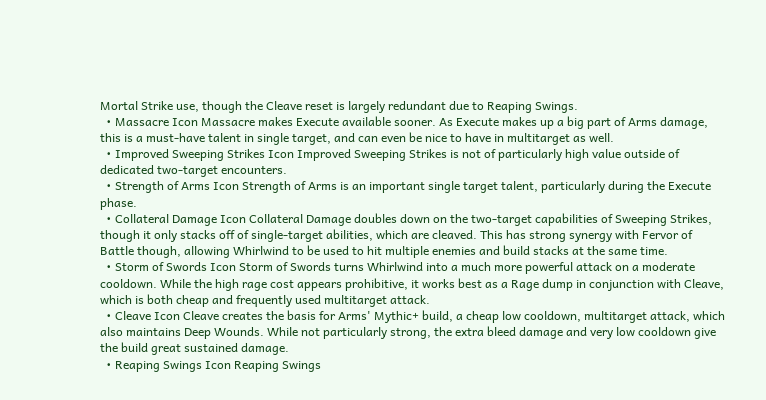Mortal Strike use, though the Cleave reset is largely redundant due to Reaping Swings.
  • Massacre Icon Massacre makes Execute available sooner. As Execute makes up a big part of Arms damage, this is a must-have talent in single target, and can even be nice to have in multitarget as well.
  • Improved Sweeping Strikes Icon Improved Sweeping Strikes is not of particularly high value outside of dedicated two-target encounters.
  • Strength of Arms Icon Strength of Arms is an important single target talent, particularly during the Execute phase.
  • Collateral Damage Icon Collateral Damage doubles down on the two-target capabilities of Sweeping Strikes, though it only stacks off of single-target abilities, which are cleaved. This has strong synergy with Fervor of Battle though, allowing Whirlwind to be used to hit multiple enemies and build stacks at the same time.
  • Storm of Swords Icon Storm of Swords turns Whirlwind into a much more powerful attack on a moderate cooldown. While the high rage cost appears prohibitive, it works best as a Rage dump in conjunction with Cleave, which is both cheap and frequently used multitarget attack.
  • Cleave Icon Cleave creates the basis for Arms' Mythic+ build, a cheap low cooldown, multitarget attack, which also maintains Deep Wounds. While not particularly strong, the extra bleed damage and very low cooldown give the build great sustained damage.
  • Reaping Swings Icon Reaping Swings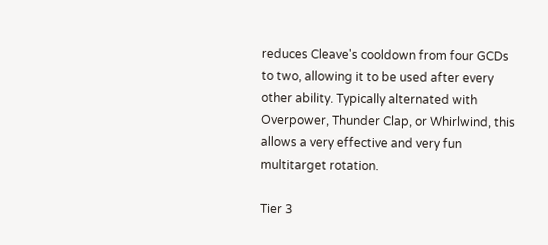reduces Cleave's cooldown from four GCDs to two, allowing it to be used after every other ability. Typically alternated with Overpower, Thunder Clap, or Whirlwind, this allows a very effective and very fun multitarget rotation.

Tier 3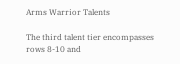Arms Warrior Talents

The third talent tier encompasses rows 8-10 and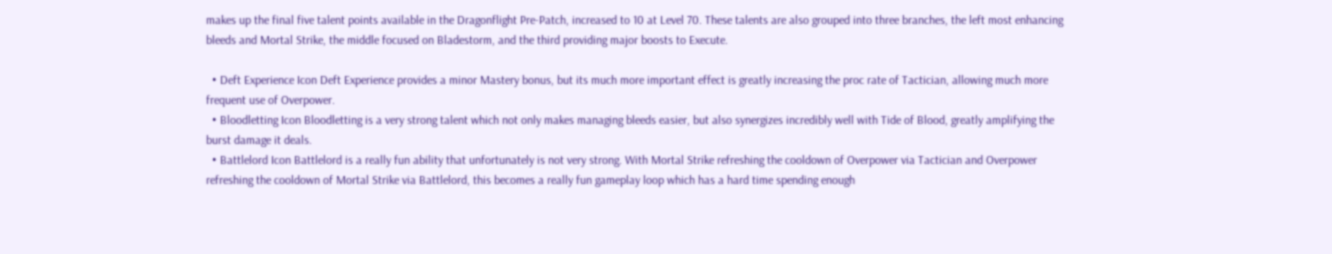makes up the final five talent points available in the Dragonflight Pre-Patch, increased to 10 at Level 70. These talents are also grouped into three branches, the left most enhancing bleeds and Mortal Strike, the middle focused on Bladestorm, and the third providing major boosts to Execute.

  • Deft Experience Icon Deft Experience provides a minor Mastery bonus, but its much more important effect is greatly increasing the proc rate of Tactician, allowing much more frequent use of Overpower.
  • Bloodletting Icon Bloodletting is a very strong talent which not only makes managing bleeds easier, but also synergizes incredibly well with Tide of Blood, greatly amplifying the burst damage it deals.
  • Battlelord Icon Battlelord is a really fun ability that unfortunately is not very strong. With Mortal Strike refreshing the cooldown of Overpower via Tactician and Overpower refreshing the cooldown of Mortal Strike via Battlelord, this becomes a really fun gameplay loop which has a hard time spending enough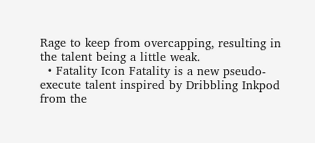Rage to keep from overcapping, resulting in the talent being a little weak.
  • Fatality Icon Fatality is a new pseudo-execute talent inspired by Dribbling Inkpod from the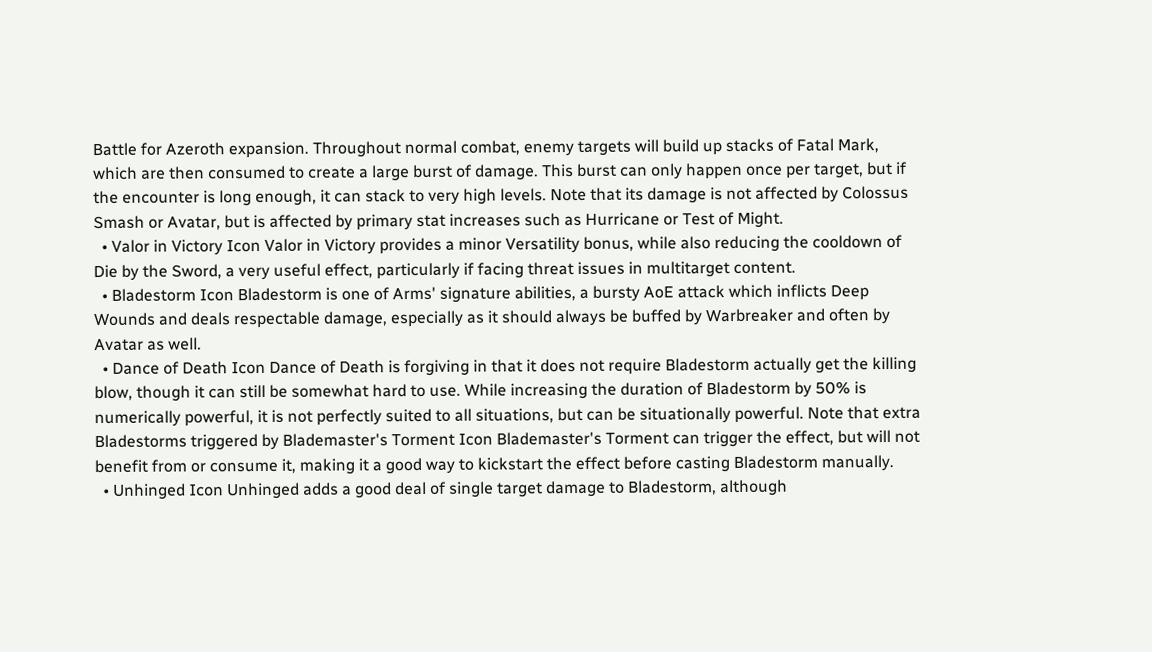Battle for Azeroth expansion. Throughout normal combat, enemy targets will build up stacks of Fatal Mark, which are then consumed to create a large burst of damage. This burst can only happen once per target, but if the encounter is long enough, it can stack to very high levels. Note that its damage is not affected by Colossus Smash or Avatar, but is affected by primary stat increases such as Hurricane or Test of Might.
  • Valor in Victory Icon Valor in Victory provides a minor Versatility bonus, while also reducing the cooldown of Die by the Sword, a very useful effect, particularly if facing threat issues in multitarget content.
  • Bladestorm Icon Bladestorm is one of Arms' signature abilities, a bursty AoE attack which inflicts Deep Wounds and deals respectable damage, especially as it should always be buffed by Warbreaker and often by Avatar as well.
  • Dance of Death Icon Dance of Death is forgiving in that it does not require Bladestorm actually get the killing blow, though it can still be somewhat hard to use. While increasing the duration of Bladestorm by 50% is numerically powerful, it is not perfectly suited to all situations, but can be situationally powerful. Note that extra Bladestorms triggered by Blademaster's Torment Icon Blademaster's Torment can trigger the effect, but will not benefit from or consume it, making it a good way to kickstart the effect before casting Bladestorm manually.
  • Unhinged Icon Unhinged adds a good deal of single target damage to Bladestorm, although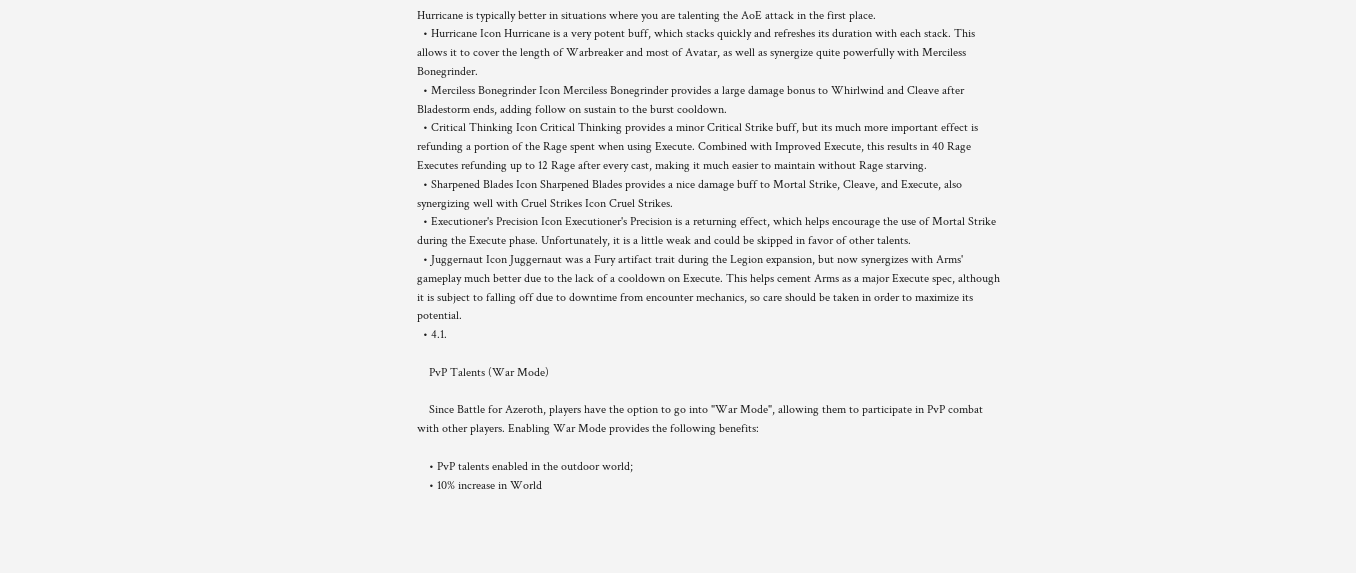Hurricane is typically better in situations where you are talenting the AoE attack in the first place.
  • Hurricane Icon Hurricane is a very potent buff, which stacks quickly and refreshes its duration with each stack. This allows it to cover the length of Warbreaker and most of Avatar, as well as synergize quite powerfully with Merciless Bonegrinder.
  • Merciless Bonegrinder Icon Merciless Bonegrinder provides a large damage bonus to Whirlwind and Cleave after Bladestorm ends, adding follow on sustain to the burst cooldown.
  • Critical Thinking Icon Critical Thinking provides a minor Critical Strike buff, but its much more important effect is refunding a portion of the Rage spent when using Execute. Combined with Improved Execute, this results in 40 Rage Executes refunding up to 12 Rage after every cast, making it much easier to maintain without Rage starving.
  • Sharpened Blades Icon Sharpened Blades provides a nice damage buff to Mortal Strike, Cleave, and Execute, also synergizing well with Cruel Strikes Icon Cruel Strikes.
  • Executioner's Precision Icon Executioner's Precision is a returning effect, which helps encourage the use of Mortal Strike during the Execute phase. Unfortunately, it is a little weak and could be skipped in favor of other talents.
  • Juggernaut Icon Juggernaut was a Fury artifact trait during the Legion expansion, but now synergizes with Arms' gameplay much better due to the lack of a cooldown on Execute. This helps cement Arms as a major Execute spec, although it is subject to falling off due to downtime from encounter mechanics, so care should be taken in order to maximize its potential.
  • 4.1.

    PvP Talents (War Mode)

    Since Battle for Azeroth, players have the option to go into "War Mode", allowing them to participate in PvP combat with other players. Enabling War Mode provides the following benefits:

    • PvP talents enabled in the outdoor world;
    • 10% increase in World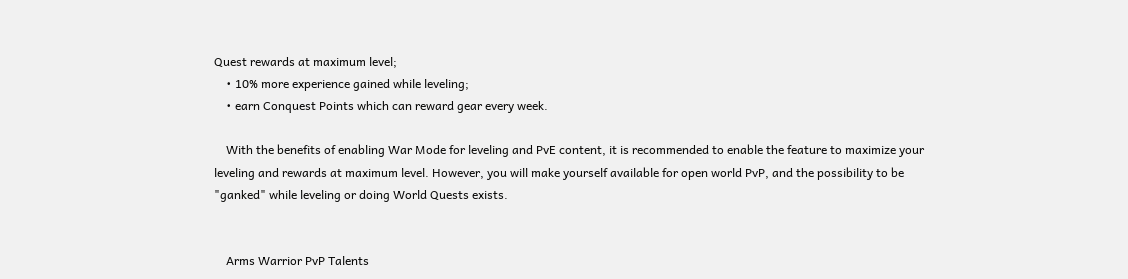Quest rewards at maximum level;
    • 10% more experience gained while leveling;
    • earn Conquest Points which can reward gear every week.

    With the benefits of enabling War Mode for leveling and PvE content, it is recommended to enable the feature to maximize your leveling and rewards at maximum level. However, you will make yourself available for open world PvP, and the possibility to be "ganked" while leveling or doing World Quests exists.


    Arms Warrior PvP Talents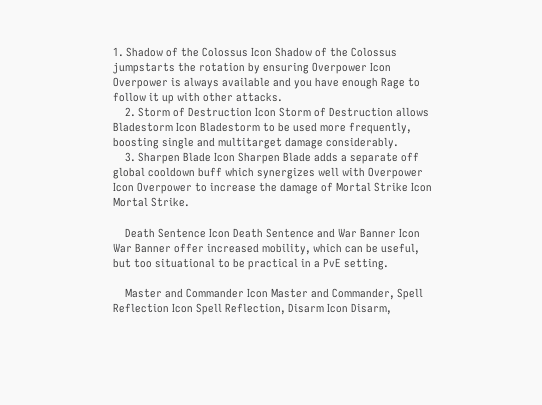1. Shadow of the Colossus Icon Shadow of the Colossus jumpstarts the rotation by ensuring Overpower Icon Overpower is always available and you have enough Rage to follow it up with other attacks.
    2. Storm of Destruction Icon Storm of Destruction allows Bladestorm Icon Bladestorm to be used more frequently, boosting single and multitarget damage considerably.
    3. Sharpen Blade Icon Sharpen Blade adds a separate off global cooldown buff which synergizes well with Overpower Icon Overpower to increase the damage of Mortal Strike Icon Mortal Strike.

    Death Sentence Icon Death Sentence and War Banner Icon War Banner offer increased mobility, which can be useful, but too situational to be practical in a PvE setting.

    Master and Commander Icon Master and Commander, Spell Reflection Icon Spell Reflection, Disarm Icon Disarm,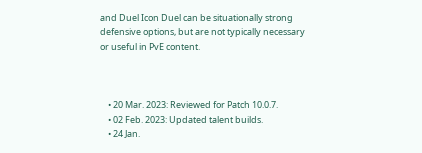and Duel Icon Duel can be situationally strong defensive options, but are not typically necessary or useful in PvE content.



    • 20 Mar. 2023: Reviewed for Patch 10.0.7.
    • 02 Feb. 2023: Updated talent builds.
    • 24 Jan.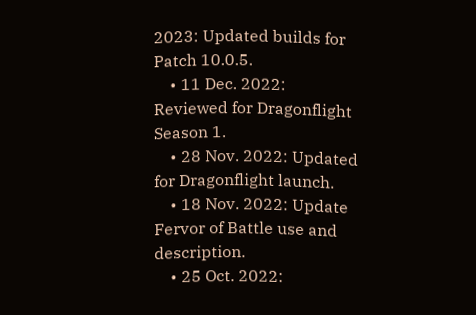2023: Updated builds for Patch 10.0.5.
    • 11 Dec. 2022: Reviewed for Dragonflight Season 1.
    • 28 Nov. 2022: Updated for Dragonflight launch.
    • 18 Nov. 2022: Update Fervor of Battle use and description.
    • 25 Oct. 2022: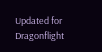Updated for Dragonflight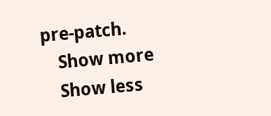pre-patch.
    Show more
    Show less